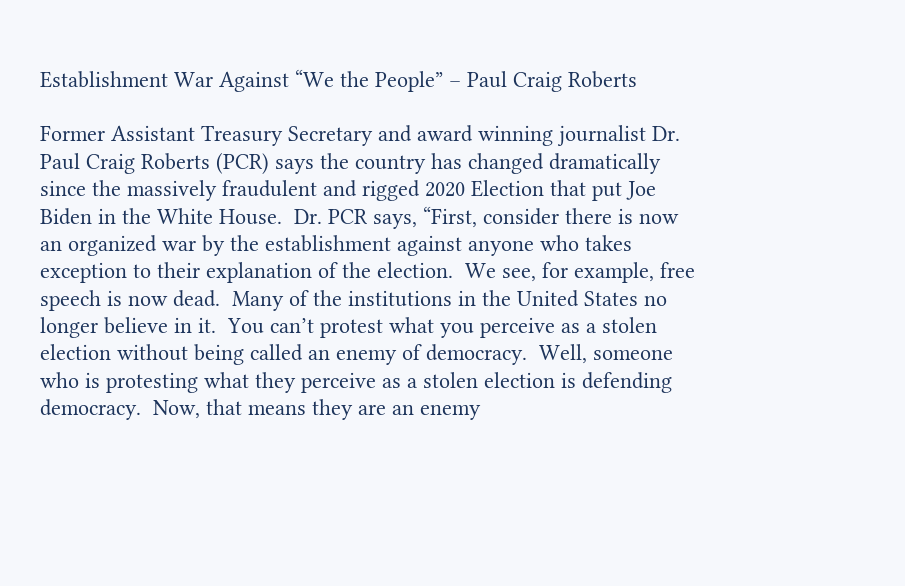Establishment War Against “We the People” – Paul Craig Roberts

Former Assistant Treasury Secretary and award winning journalist Dr. Paul Craig Roberts (PCR) says the country has changed dramatically since the massively fraudulent and rigged 2020 Election that put Joe Biden in the White House.  Dr. PCR says, “First, consider there is now an organized war by the establishment against anyone who takes exception to their explanation of the election.  We see, for example, free speech is now dead.  Many of the institutions in the United States no longer believe in it.  You can’t protest what you perceive as a stolen election without being called an enemy of democracy.  Well, someone who is protesting what they perceive as a stolen election is defending democracy.  Now, that means they are an enemy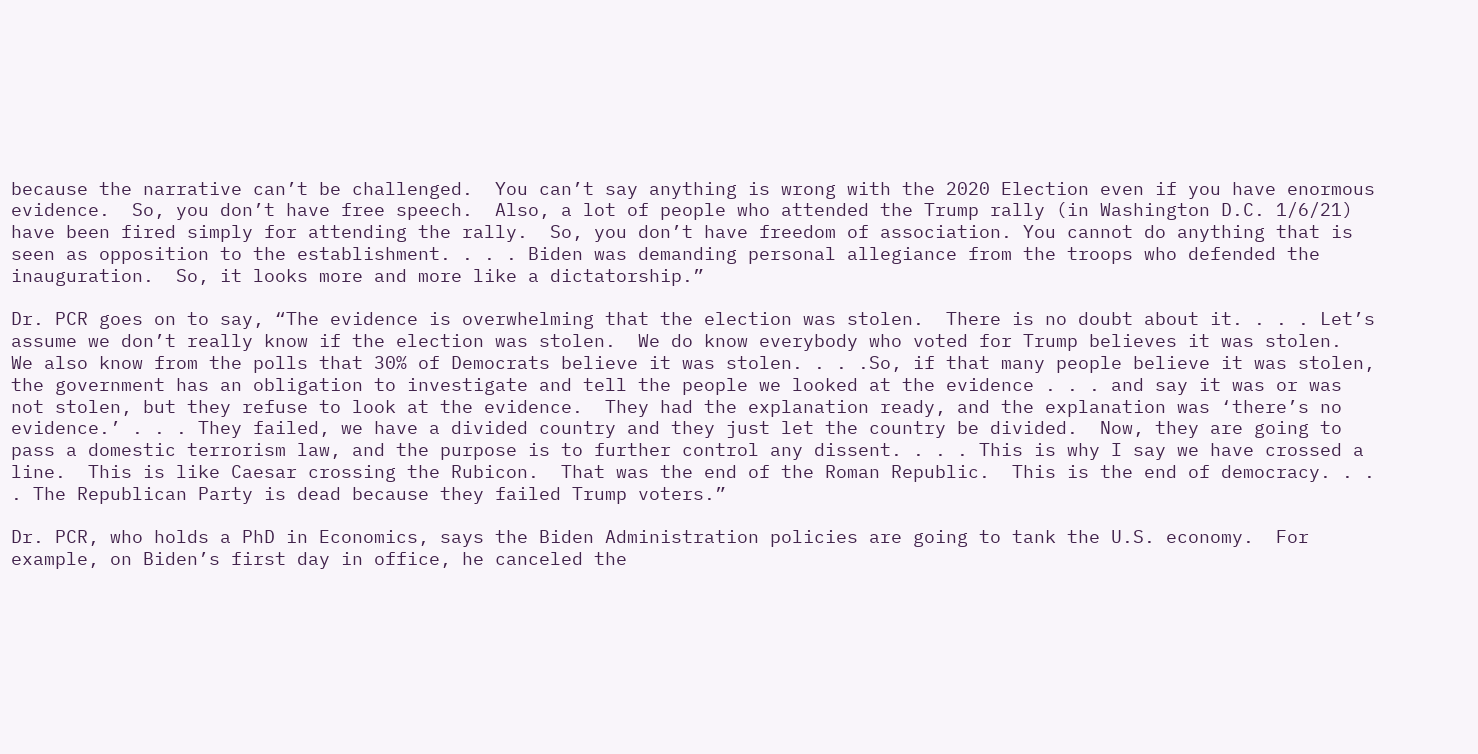because the narrative can’t be challenged.  You can’t say anything is wrong with the 2020 Election even if you have enormous evidence.  So, you don’t have free speech.  Also, a lot of people who attended the Trump rally (in Washington D.C. 1/6/21) have been fired simply for attending the rally.  So, you don’t have freedom of association. You cannot do anything that is seen as opposition to the establishment. . . . Biden was demanding personal allegiance from the troops who defended the inauguration.  So, it looks more and more like a dictatorship.”

Dr. PCR goes on to say, “The evidence is overwhelming that the election was stolen.  There is no doubt about it. . . . Let’s assume we don’t really know if the election was stolen.  We do know everybody who voted for Trump believes it was stolen.  We also know from the polls that 30% of Democrats believe it was stolen. . . .So, if that many people believe it was stolen, the government has an obligation to investigate and tell the people we looked at the evidence . . . and say it was or was not stolen, but they refuse to look at the evidence.  They had the explanation ready, and the explanation was ‘there’s no evidence.’ . . . They failed, we have a divided country and they just let the country be divided.  Now, they are going to pass a domestic terrorism law, and the purpose is to further control any dissent. . . . This is why I say we have crossed a line.  This is like Caesar crossing the Rubicon.  That was the end of the Roman Republic.  This is the end of democracy. . . . The Republican Party is dead because they failed Trump voters.”

Dr. PCR, who holds a PhD in Economics, says the Biden Administration policies are going to tank the U.S. economy.  For example, on Biden’s first day in office, he canceled the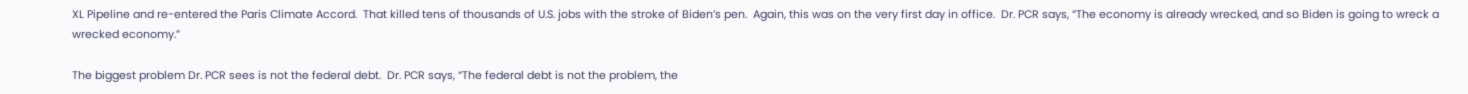XL Pipeline and re-entered the Paris Climate Accord.  That killed tens of thousands of U.S. jobs with the stroke of Biden’s pen.  Again, this was on the very first day in office.  Dr. PCR says, “The economy is already wrecked, and so Biden is going to wreck a wrecked economy.”

The biggest problem Dr. PCR sees is not the federal debt.  Dr. PCR says, “The federal debt is not the problem, the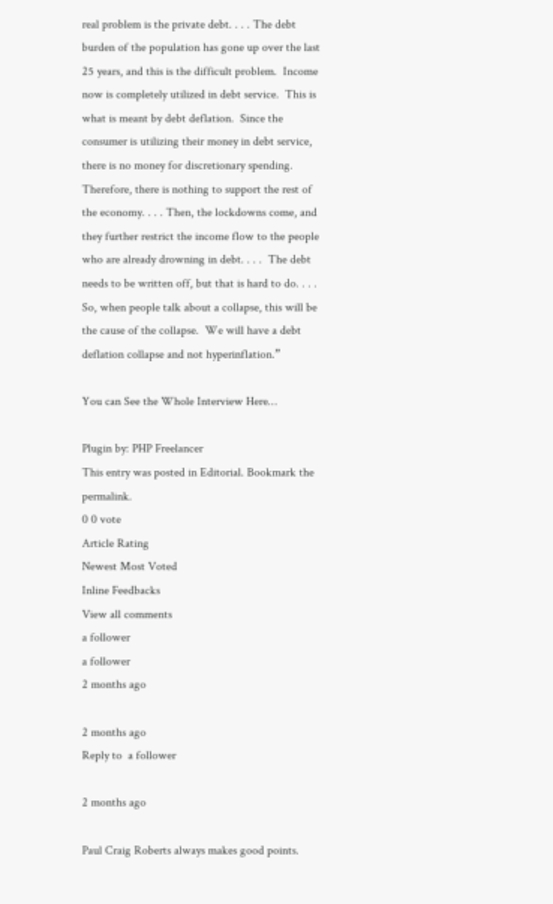real problem is the private debt. . . . The debt burden of the population has gone up over the last 25 years, and this is the difficult problem.  Income now is completely utilized in debt service.  This is what is meant by debt deflation.  Since the consumer is utilizing their money in debt service, there is no money for discretionary spending.  Therefore, there is nothing to support the rest of the economy. . . . Then, the lockdowns come, and they further restrict the income flow to the people who are already drowning in debt. . . .  The debt needs to be written off, but that is hard to do. . . .  So, when people talk about a collapse, this will be the cause of the collapse.  We will have a debt deflation collapse and not hyperinflation.”

You can See the Whole Interview Here…

Plugin by: PHP Freelancer
This entry was posted in Editorial. Bookmark the permalink.
0 0 vote
Article Rating
Newest Most Voted
Inline Feedbacks
View all comments
a follower
a follower
2 months ago

2 months ago
Reply to  a follower

2 months ago

Paul Craig Roberts always makes good points.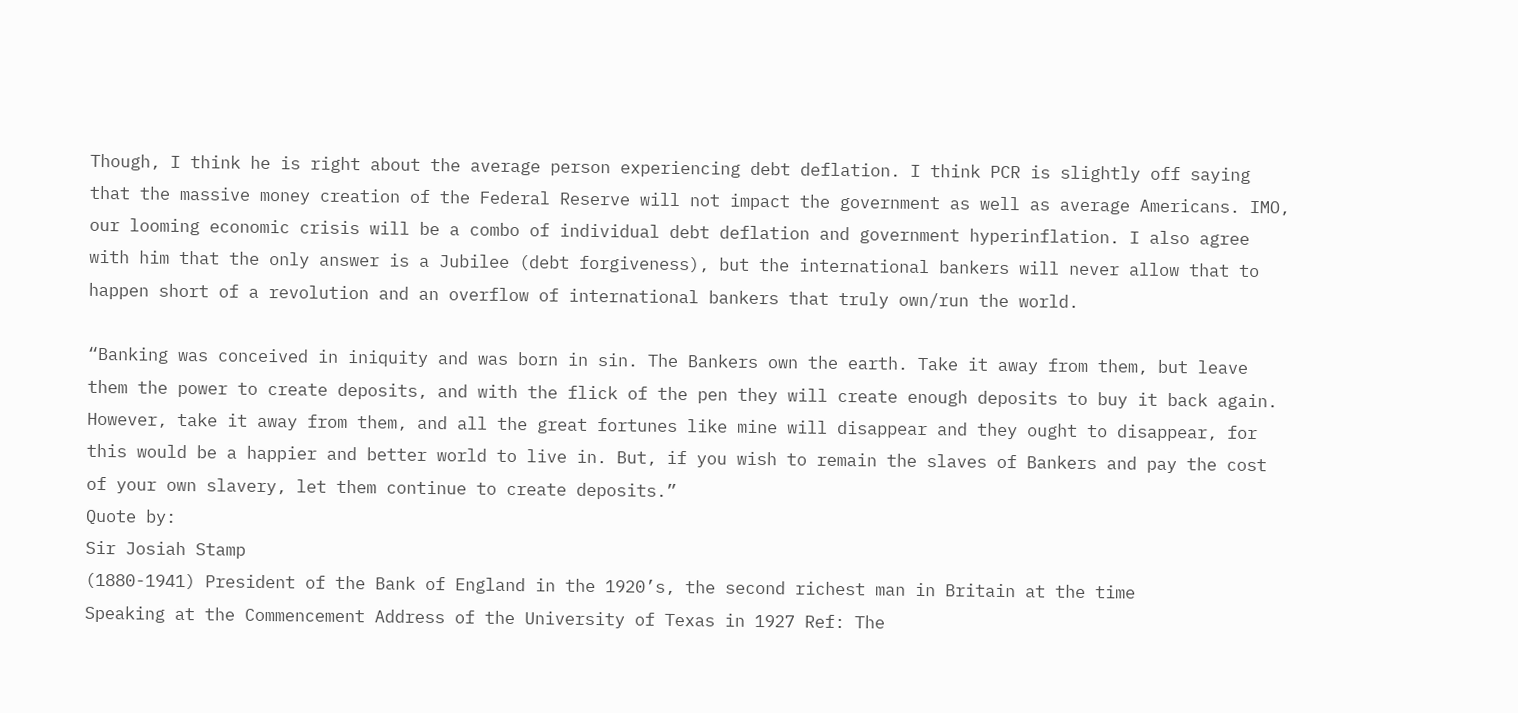Though, I think he is right about the average person experiencing debt deflation. I think PCR is slightly off saying that the massive money creation of the Federal Reserve will not impact the government as well as average Americans. IMO, our looming economic crisis will be a combo of individual debt deflation and government hyperinflation. I also agree with him that the only answer is a Jubilee (debt forgiveness), but the international bankers will never allow that to happen short of a revolution and an overflow of international bankers that truly own/run the world.

“Banking was conceived in iniquity and was born in sin. The Bankers own the earth. Take it away from them, but leave them the power to create deposits, and with the flick of the pen they will create enough deposits to buy it back again. However, take it away from them, and all the great fortunes like mine will disappear and they ought to disappear, for this would be a happier and better world to live in. But, if you wish to remain the slaves of Bankers and pay the cost of your own slavery, let them continue to create deposits.”
Quote by:
Sir Josiah Stamp
(1880-1941) President of the Bank of England in the 1920’s, the second richest man in Britain at the time
Speaking at the Commencement Address of the University of Texas in 1927 Ref: The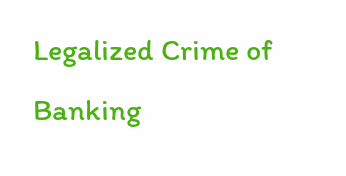Legalized Crime of Banking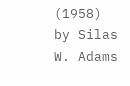(1958) by Silas W. Adams